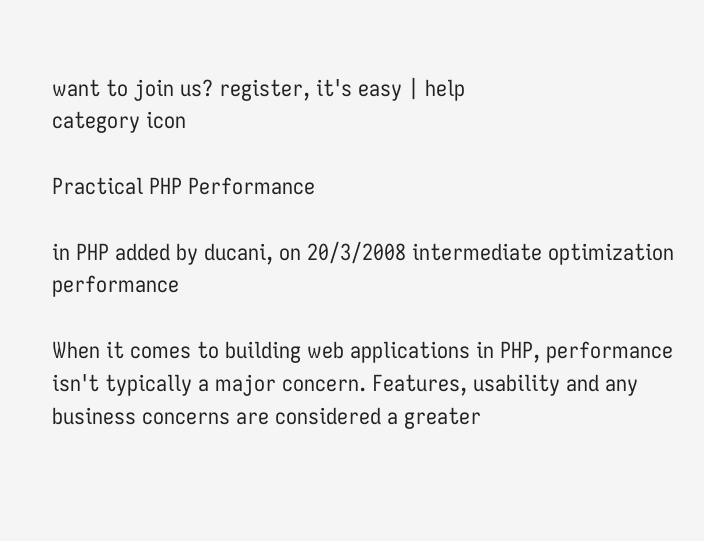want to join us? register, it's easy | help
category icon

Practical PHP Performance

in PHP added by ducani, on 20/3/2008 intermediate optimization performance

When it comes to building web applications in PHP, performance isn't typically a major concern. Features, usability and any business concerns are considered a greater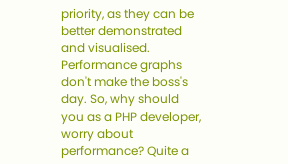priority, as they can be better demonstrated and visualised. Performance graphs don't make the boss's day. So, why should you as a PHP developer, worry about performance? Quite a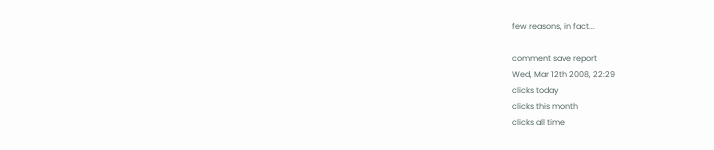few reasons, in fact...

comment save report
Wed, Mar 12th 2008, 22:29
clicks today
clicks this month
clicks all time